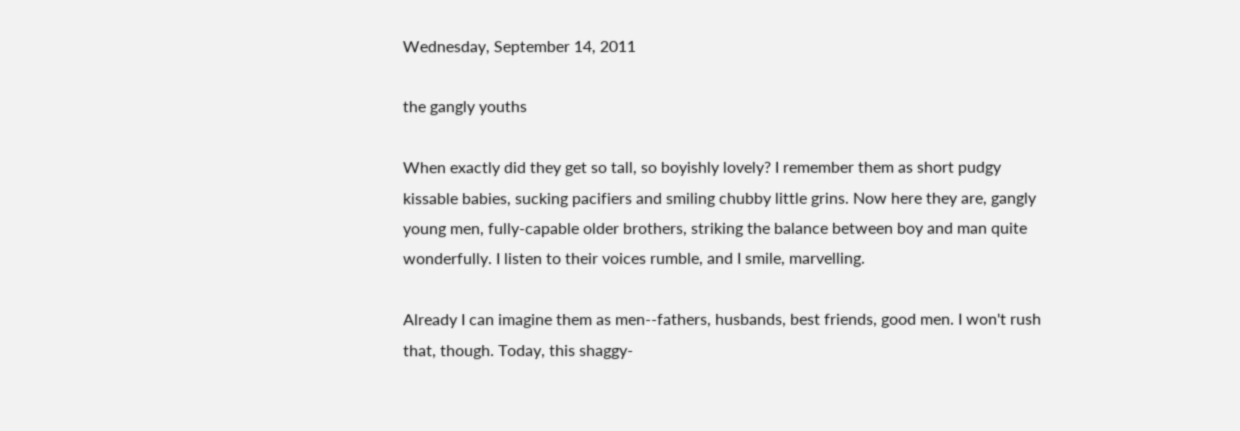Wednesday, September 14, 2011

the gangly youths

When exactly did they get so tall, so boyishly lovely? I remember them as short pudgy kissable babies, sucking pacifiers and smiling chubby little grins. Now here they are, gangly young men, fully-capable older brothers, striking the balance between boy and man quite wonderfully. I listen to their voices rumble, and I smile, marvelling.

Already I can imagine them as men--fathers, husbands, best friends, good men. I won't rush that, though. Today, this shaggy-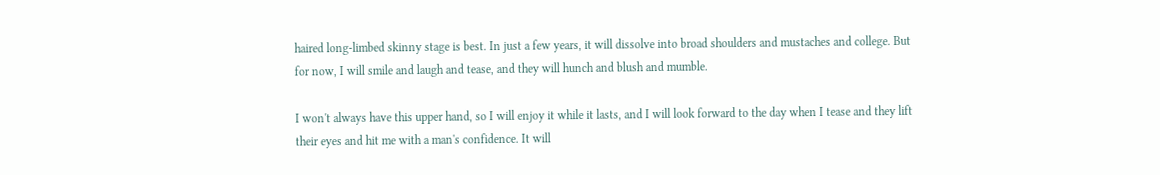haired long-limbed skinny stage is best. In just a few years, it will dissolve into broad shoulders and mustaches and college. But for now, I will smile and laugh and tease, and they will hunch and blush and mumble.

I won't always have this upper hand, so I will enjoy it while it lasts, and I will look forward to the day when I tease and they lift their eyes and hit me with a man's confidence. It will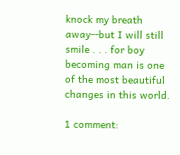knock my breath away--but I will still smile . . . for boy becoming man is one of the most beautiful changes in this world.

1 comment: